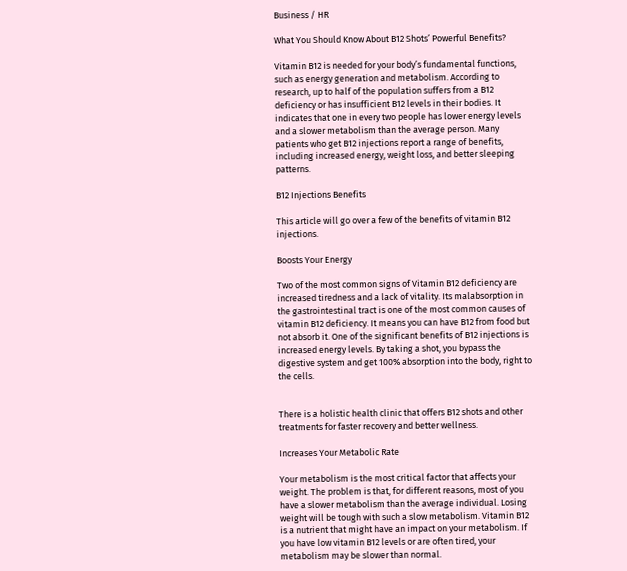Business / HR

What You Should Know About B12 Shots’ Powerful Benefits?

Vitamin B12 is needed for your body’s fundamental functions, such as energy generation and metabolism. According to research, up to half of the population suffers from a B12 deficiency or has insufficient B12 levels in their bodies. It indicates that one in every two people has lower energy levels and a slower metabolism than the average person. Many patients who get B12 injections report a range of benefits, including increased energy, weight loss, and better sleeping patterns.

B12 Injections Benefits

This article will go over a few of the benefits of vitamin B12 injections.

Boosts Your Energy

Two of the most common signs of Vitamin B12 deficiency are increased tiredness and a lack of vitality. Its malabsorption in the gastrointestinal tract is one of the most common causes of vitamin B12 deficiency. It means you can have B12 from food but not absorb it. One of the significant benefits of B12 injections is increased energy levels. By taking a shot, you bypass the digestive system and get 100% absorption into the body, right to the cells.


There is a holistic health clinic that offers B12 shots and other treatments for faster recovery and better wellness.

Increases Your Metabolic Rate

Your metabolism is the most critical factor that affects your weight. The problem is that, for different reasons, most of you have a slower metabolism than the average individual. Losing weight will be tough with such a slow metabolism. Vitamin B12 is a nutrient that might have an impact on your metabolism. If you have low vitamin B12 levels or are often tired, your metabolism may be slower than normal.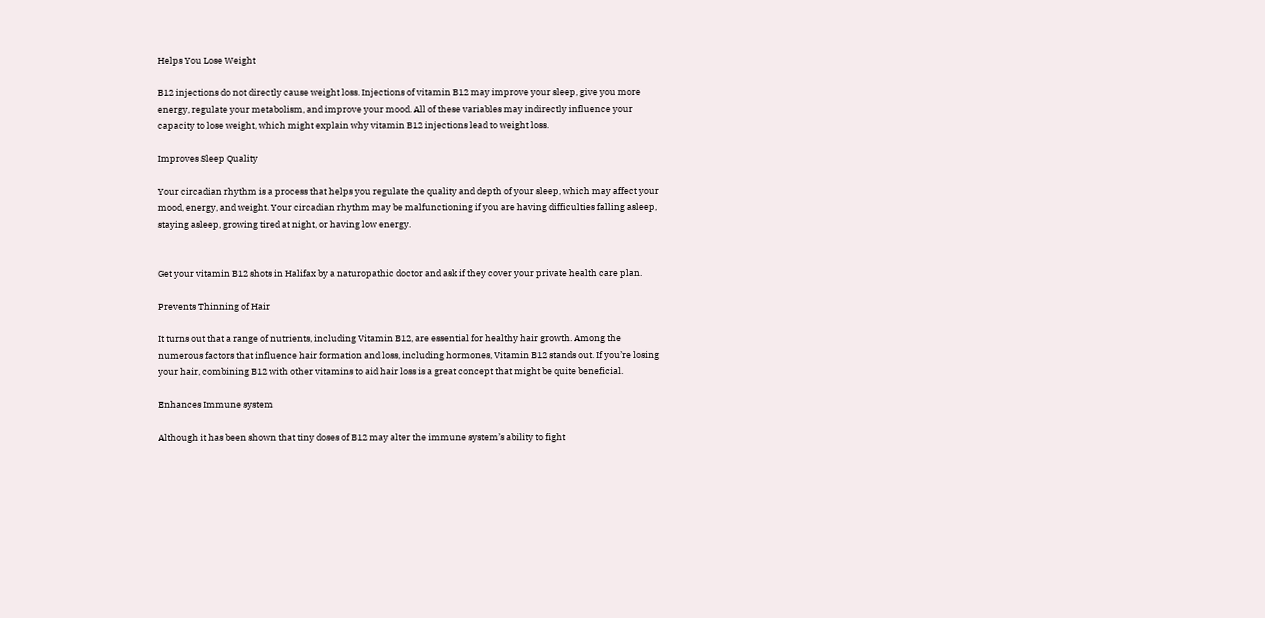Helps You Lose Weight

B12 injections do not directly cause weight loss. Injections of vitamin B12 may improve your sleep, give you more energy, regulate your metabolism, and improve your mood. All of these variables may indirectly influence your capacity to lose weight, which might explain why vitamin B12 injections lead to weight loss.

Improves Sleep Quality

Your circadian rhythm is a process that helps you regulate the quality and depth of your sleep, which may affect your mood, energy, and weight. Your circadian rhythm may be malfunctioning if you are having difficulties falling asleep, staying asleep, growing tired at night, or having low energy.


Get your vitamin B12 shots in Halifax by a naturopathic doctor and ask if they cover your private health care plan.

Prevents Thinning of Hair

It turns out that a range of nutrients, including Vitamin B12, are essential for healthy hair growth. Among the numerous factors that influence hair formation and loss, including hormones, Vitamin B12 stands out. If you’re losing your hair, combining B12 with other vitamins to aid hair loss is a great concept that might be quite beneficial.

Enhances Immune system

Although it has been shown that tiny doses of B12 may alter the immune system’s ability to fight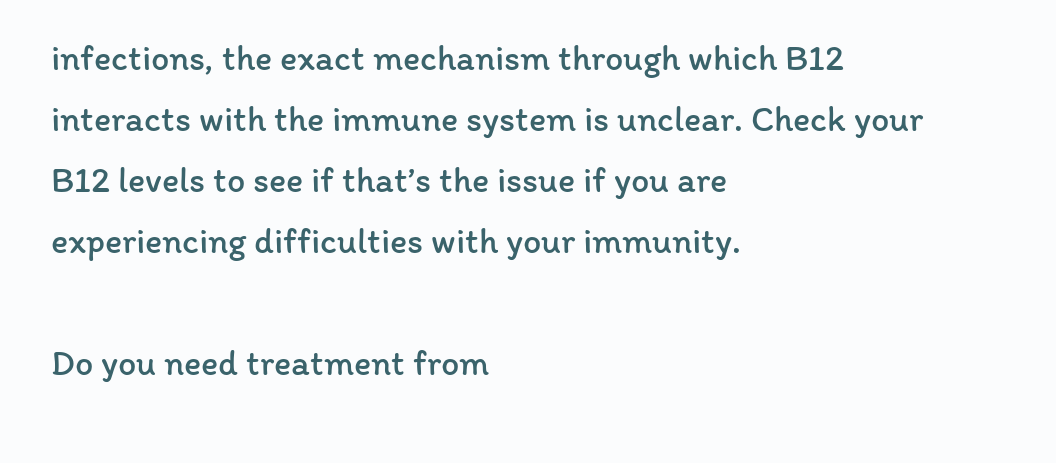infections, the exact mechanism through which B12 interacts with the immune system is unclear. Check your B12 levels to see if that’s the issue if you are experiencing difficulties with your immunity.

Do you need treatment from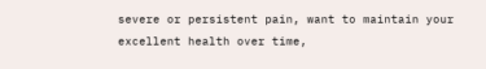severe or persistent pain, want to maintain your excellent health over time,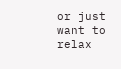or just want to relax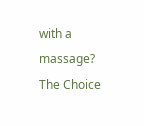with a massage? The Choice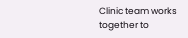Clinic team works together to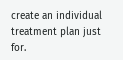create an individual treatment plan just for.